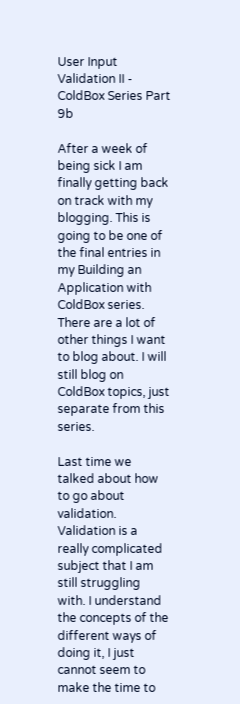User Input Validation II - ColdBox Series Part 9b

After a week of being sick I am finally getting back on track with my blogging. This is going to be one of the final entries in my Building an Application with ColdBox series. There are a lot of other things I want to blog about. I will still blog on ColdBox topics, just separate from this series.

Last time we talked about how to go about validation. Validation is a really complicated subject that I am still struggling with. I understand the concepts of the different ways of doing it, I just cannot seem to make the time to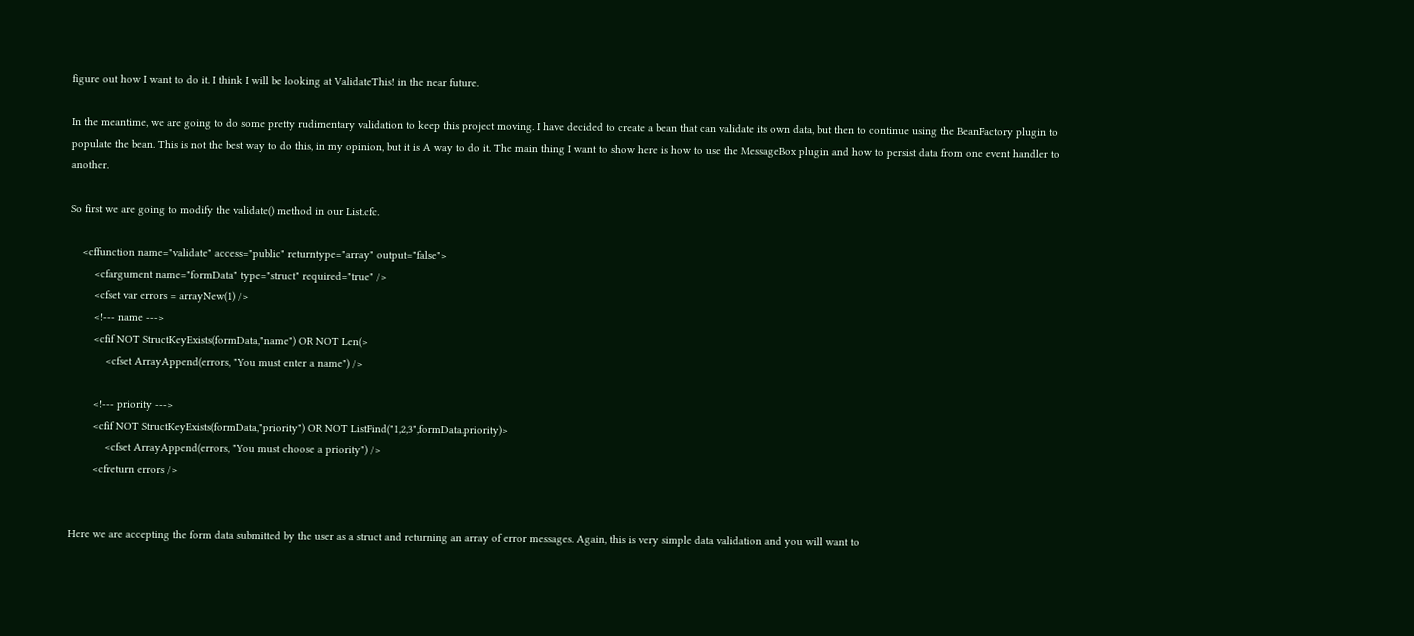figure out how I want to do it. I think I will be looking at ValidateThis! in the near future.

In the meantime, we are going to do some pretty rudimentary validation to keep this project moving. I have decided to create a bean that can validate its own data, but then to continue using the BeanFactory plugin to populate the bean. This is not the best way to do this, in my opinion, but it is A way to do it. The main thing I want to show here is how to use the MessageBox plugin and how to persist data from one event handler to another.

So first we are going to modify the validate() method in our List.cfc.

    <cffunction name="validate" access="public" returntype="array" output="false">
        <cfargument name="formData" type="struct" required="true" />
        <cfset var errors = arrayNew(1) />
        <!--- name --->
        <cfif NOT StructKeyExists(formData,"name") OR NOT Len(>
            <cfset ArrayAppend(errors, "You must enter a name") />

        <!--- priority --->
        <cfif NOT StructKeyExists(formData,"priority") OR NOT ListFind("1,2,3",formData.priority)>
            <cfset ArrayAppend(errors, "You must choose a priority") />
        <cfreturn errors />


Here we are accepting the form data submitted by the user as a struct and returning an array of error messages. Again, this is very simple data validation and you will want to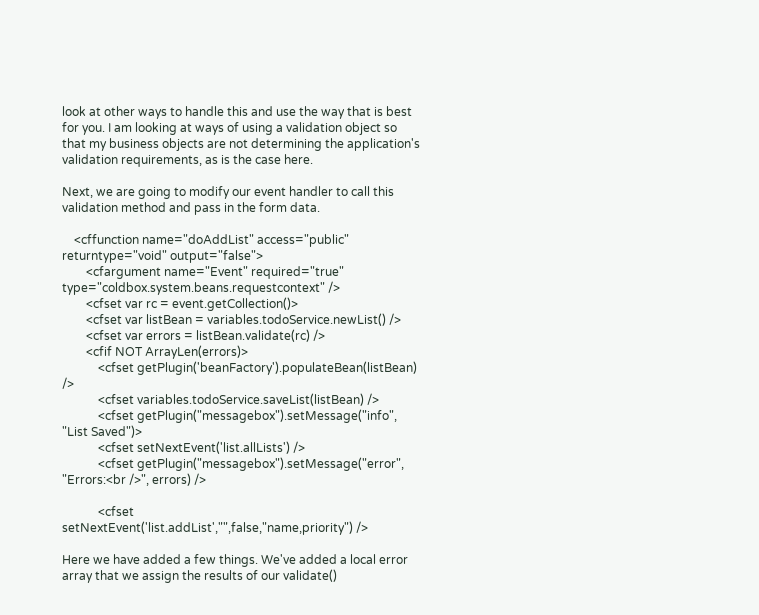look at other ways to handle this and use the way that is best for you. I am looking at ways of using a validation object so that my business objects are not determining the application's validation requirements, as is the case here.

Next, we are going to modify our event handler to call this validation method and pass in the form data.

    <cffunction name="doAddList" access="public" returntype="void" output="false">
        <cfargument name="Event" required="true" type="coldbox.system.beans.requestcontext" />
        <cfset var rc = event.getCollection()>
        <cfset var listBean = variables.todoService.newList() />
        <cfset var errors = listBean.validate(rc) />
        <cfif NOT ArrayLen(errors)>
            <cfset getPlugin('beanFactory').populateBean(listBean) />
            <cfset variables.todoService.saveList(listBean) />
            <cfset getPlugin("messagebox").setMessage("info", "List Saved")>
            <cfset setNextEvent('list.allLists') />
            <cfset getPlugin("messagebox").setMessage("error", "Errors:<br />", errors) />

            <cfset setNextEvent('list.addList',"",false,"name,priority") />

Here we have added a few things. We've added a local error array that we assign the results of our validate()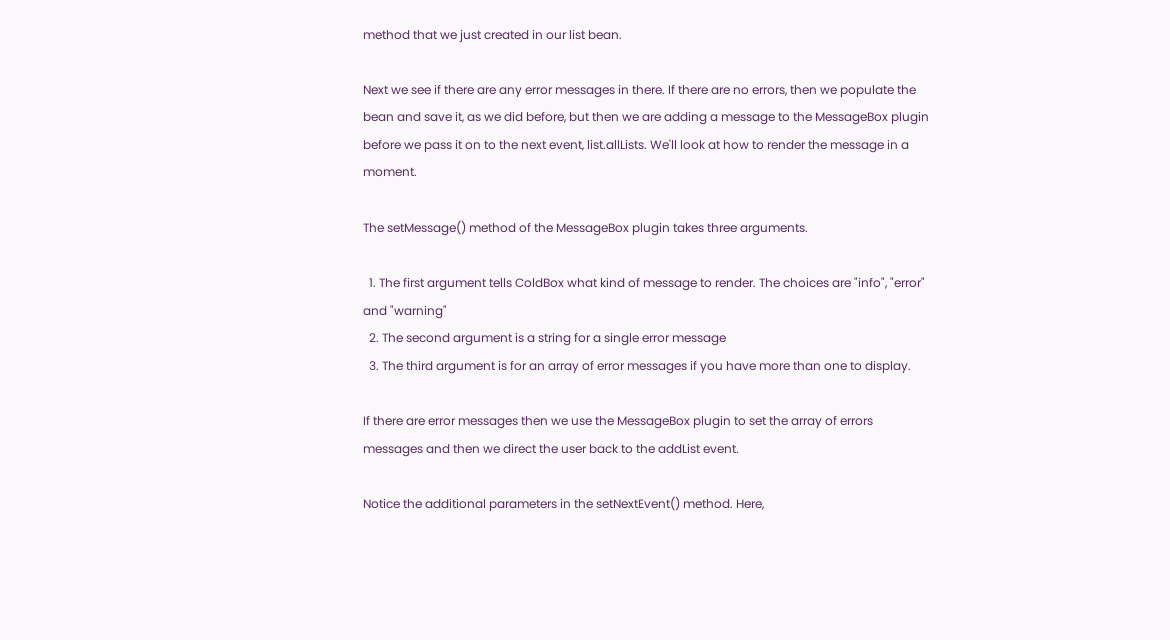method that we just created in our list bean.

Next we see if there are any error messages in there. If there are no errors, then we populate the bean and save it, as we did before, but then we are adding a message to the MessageBox plugin before we pass it on to the next event, list.allLists. We'll look at how to render the message in a moment.

The setMessage() method of the MessageBox plugin takes three arguments.

  1. The first argument tells ColdBox what kind of message to render. The choices are "info", "error" and "warning"
  2. The second argument is a string for a single error message
  3. The third argument is for an array of error messages if you have more than one to display.

If there are error messages then we use the MessageBox plugin to set the array of errors messages and then we direct the user back to the addList event.

Notice the additional parameters in the setNextEvent() method. Here,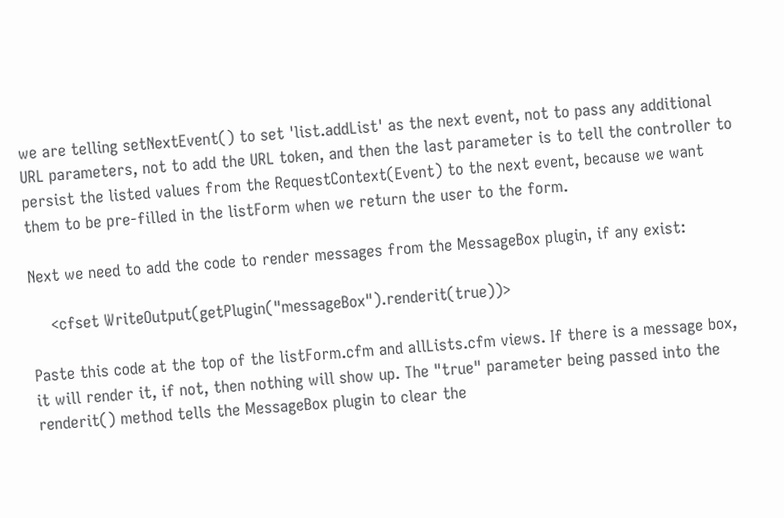we are telling setNextEvent() to set 'list.addList' as the next event, not to pass any additional URL parameters, not to add the URL token, and then the last parameter is to tell the controller to persist the listed values from the RequestContext(Event) to the next event, because we want them to be pre-filled in the listForm when we return the user to the form.

Next we need to add the code to render messages from the MessageBox plugin, if any exist:

    <cfset WriteOutput(getPlugin("messageBox").renderit(true))>

Paste this code at the top of the listForm.cfm and allLists.cfm views. If there is a message box, it will render it, if not, then nothing will show up. The "true" parameter being passed into the renderit() method tells the MessageBox plugin to clear the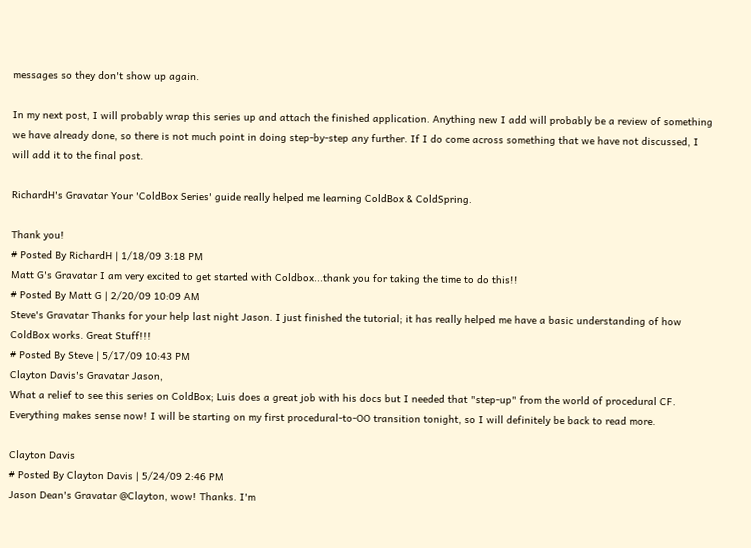messages so they don't show up again.

In my next post, I will probably wrap this series up and attach the finished application. Anything new I add will probably be a review of something we have already done, so there is not much point in doing step-by-step any further. If I do come across something that we have not discussed, I will add it to the final post.

RichardH's Gravatar Your 'ColdBox Series' guide really helped me learning ColdBox & ColdSpring.

Thank you!
# Posted By RichardH | 1/18/09 3:18 PM
Matt G's Gravatar I am very excited to get started with Coldbox...thank you for taking the time to do this!!
# Posted By Matt G | 2/20/09 10:09 AM
Steve's Gravatar Thanks for your help last night Jason. I just finished the tutorial; it has really helped me have a basic understanding of how ColdBox works. Great Stuff!!!
# Posted By Steve | 5/17/09 10:43 PM
Clayton Davis's Gravatar Jason,
What a relief to see this series on ColdBox; Luis does a great job with his docs but I needed that "step-up" from the world of procedural CF. Everything makes sense now! I will be starting on my first procedural-to-OO transition tonight, so I will definitely be back to read more.

Clayton Davis
# Posted By Clayton Davis | 5/24/09 2:46 PM
Jason Dean's Gravatar @Clayton, wow! Thanks. I'm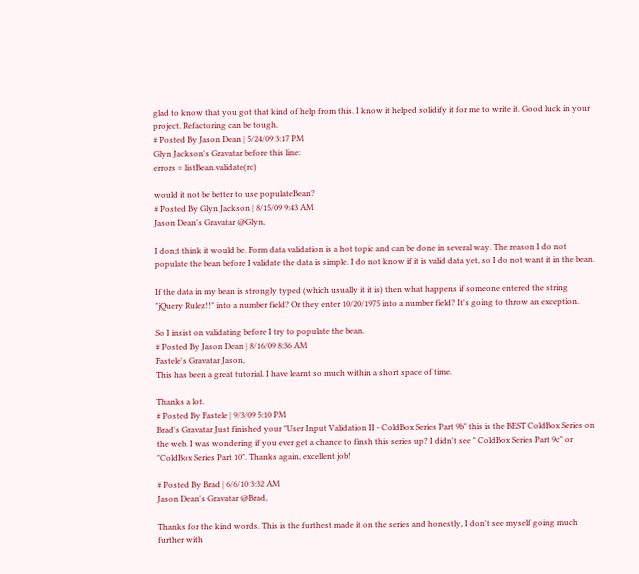glad to know that you got that kind of help from this. I know it helped solidify it for me to write it. Good luck in your project. Refactoring can be tough.
# Posted By Jason Dean | 5/24/09 3:17 PM
Glyn Jackson's Gravatar before this line:
errors = listBean.validate(rc)

would it not be better to use populateBean?
# Posted By Glyn Jackson | 8/15/09 9:43 AM
Jason Dean's Gravatar @Glyn,

I don;t think it would be. Form data validation is a hot topic and can be done in several way. The reason I do not populate the bean before I validate the data is simple. I do not know if it is valid data yet, so I do not want it in the bean.

If the data in my bean is strongly typed (which usually it it is) then what happens if someone entered the string "jQuery Rulez!!" into a number field? Or they enter 10/20/1975 into a number field? It's going to throw an exception.

So I insist on validating before I try to populate the bean.
# Posted By Jason Dean | 8/16/09 8:36 AM
Fastele's Gravatar Jason,
This has been a great tutorial. I have learnt so much within a short space of time.

Thanks a lot.
# Posted By Fastele | 9/3/09 5:10 PM
Brad's Gravatar Just finished your "User Input Validation II - ColdBox Series Part 9b" this is the BEST ColdBox Series on the web. I was wondering if you ever get a chance to finsh this series up? I didn't see " ColdBox Series Part 9c" or "ColdBox Series Part 10". Thanks again, excellent job!

# Posted By Brad | 6/6/10 3:32 AM
Jason Dean's Gravatar @Brad,

Thanks for the kind words. This is the furthest made it on the series and honestly, I don't see myself going much further with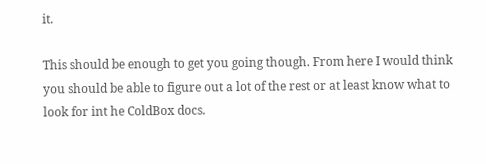it.

This should be enough to get you going though. From here I would think you should be able to figure out a lot of the rest or at least know what to look for int he ColdBox docs.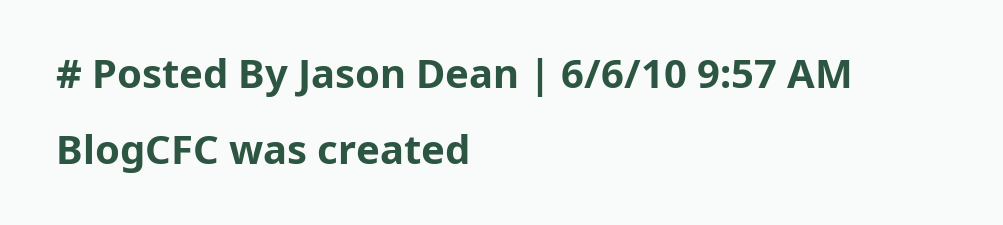# Posted By Jason Dean | 6/6/10 9:57 AM
BlogCFC was created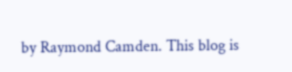by Raymond Camden. This blog is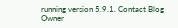running version 5.9.1. Contact Blog Owner